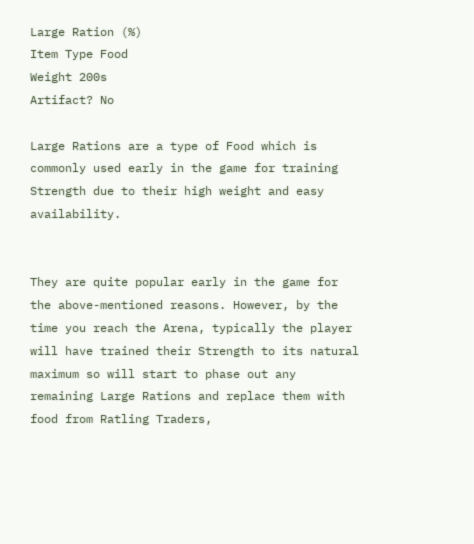Large Ration (%)
Item Type Food
Weight 200s
Artifact? No

Large Rations are a type of Food which is commonly used early in the game for training Strength due to their high weight and easy availability.


They are quite popular early in the game for the above-mentioned reasons. However, by the time you reach the Arena, typically the player will have trained their Strength to its natural maximum so will start to phase out any remaining Large Rations and replace them with food from Ratling Traders,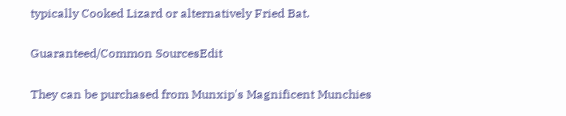typically Cooked Lizard or alternatively Fried Bat.

Guaranteed/Common SourcesEdit

They can be purchased from Munxip's Magnificent Munchies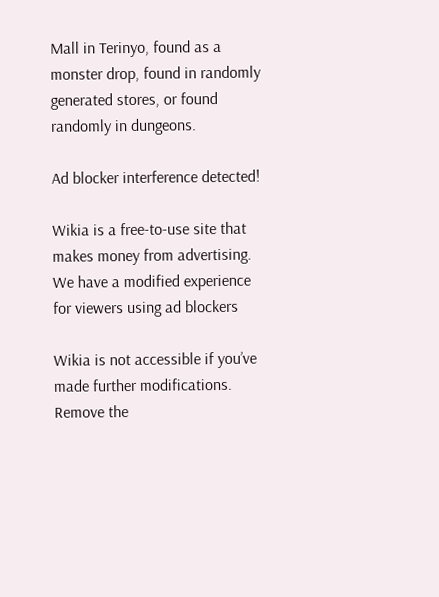Mall in Terinyo, found as a monster drop, found in randomly generated stores, or found randomly in dungeons.

Ad blocker interference detected!

Wikia is a free-to-use site that makes money from advertising. We have a modified experience for viewers using ad blockers

Wikia is not accessible if you’ve made further modifications. Remove the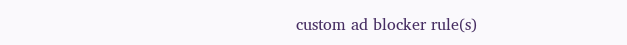custom ad blocker rule(s)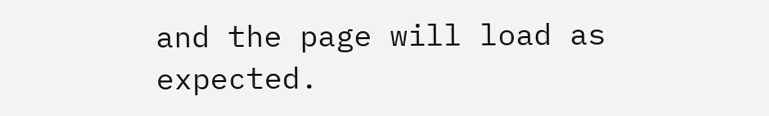and the page will load as expected.